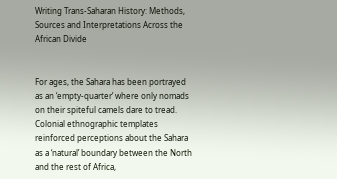Writing Trans-Saharan History: Methods, Sources and Interpretations Across the African Divide


For ages, the Sahara has been portrayed as an ‘empty-quarter’ where only nomads on their spiteful camels dare to tread. Colonial ethnographic templates reinforced perceptions about the Sahara as a ‘natural’ boundary between the North and the rest of Africa,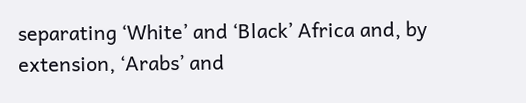separating ‘White’ and ‘Black’ Africa and, by extension, ‘Arabs’ and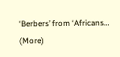‘Berbers’ from ‘Africans… (More)